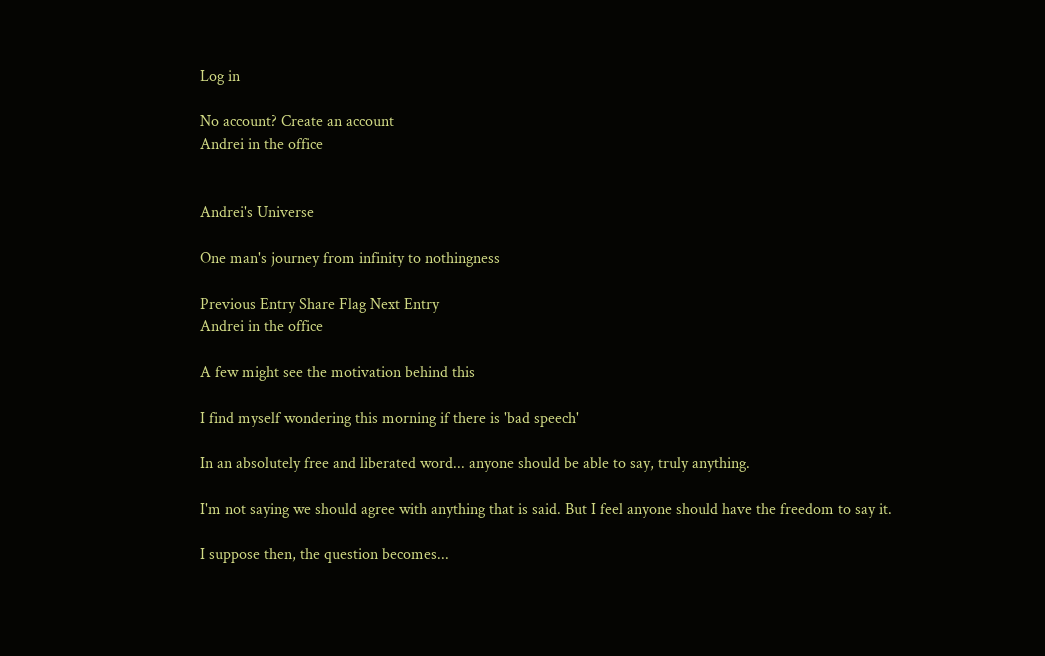Log in

No account? Create an account
Andrei in the office


Andrei's Universe

One man's journey from infinity to nothingness

Previous Entry Share Flag Next Entry
Andrei in the office

A few might see the motivation behind this

I find myself wondering this morning if there is 'bad speech'

In an absolutely free and liberated word... anyone should be able to say, truly anything.

I'm not saying we should agree with anything that is said. But I feel anyone should have the freedom to say it.

I suppose then, the question becomes...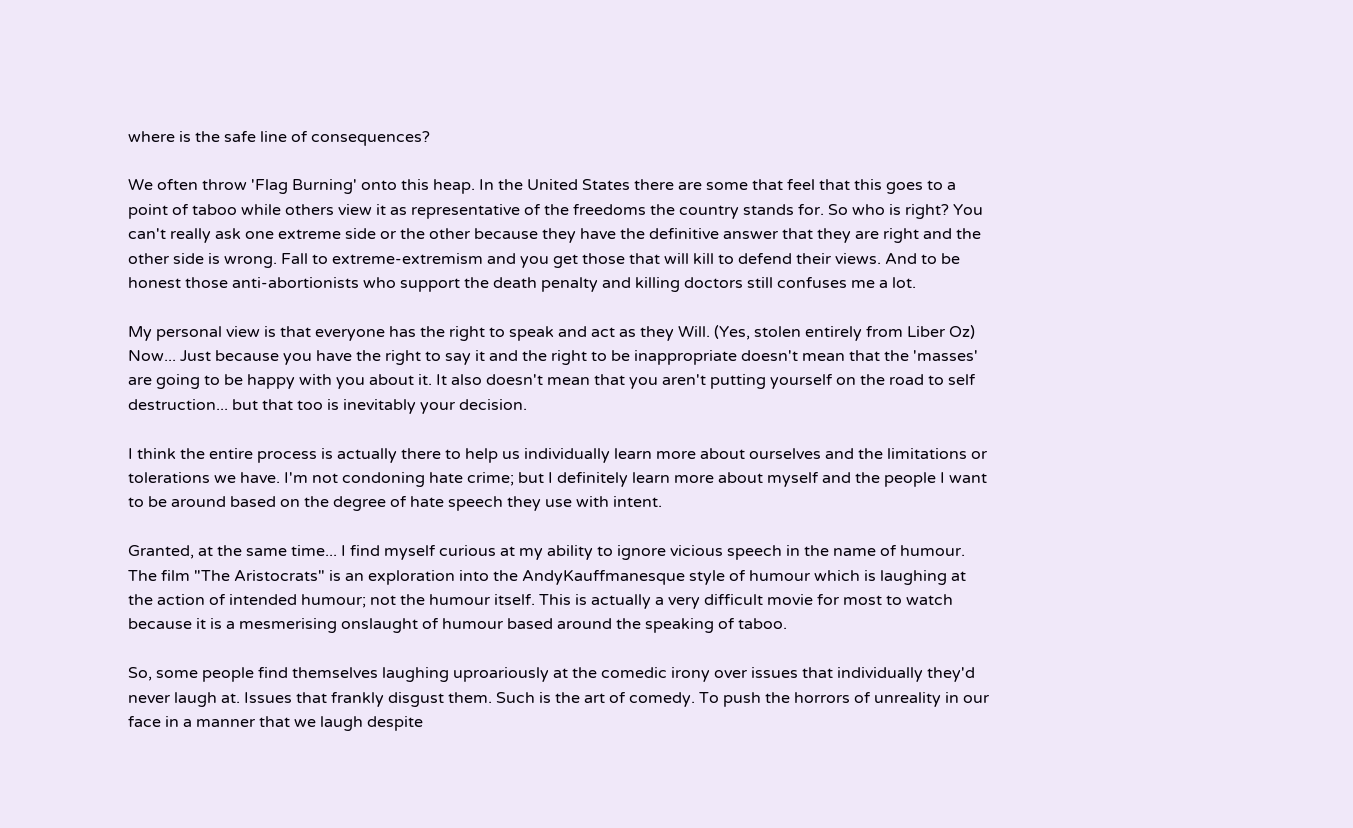where is the safe line of consequences?

We often throw 'Flag Burning' onto this heap. In the United States there are some that feel that this goes to a point of taboo while others view it as representative of the freedoms the country stands for. So who is right? You can't really ask one extreme side or the other because they have the definitive answer that they are right and the other side is wrong. Fall to extreme-extremism and you get those that will kill to defend their views. And to be honest those anti-abortionists who support the death penalty and killing doctors still confuses me a lot.

My personal view is that everyone has the right to speak and act as they Will. (Yes, stolen entirely from Liber Oz) Now... Just because you have the right to say it and the right to be inappropriate doesn't mean that the 'masses' are going to be happy with you about it. It also doesn't mean that you aren't putting yourself on the road to self destruction... but that too is inevitably your decision.

I think the entire process is actually there to help us individually learn more about ourselves and the limitations or tolerations we have. I'm not condoning hate crime; but I definitely learn more about myself and the people I want to be around based on the degree of hate speech they use with intent.

Granted, at the same time... I find myself curious at my ability to ignore vicious speech in the name of humour. The film "The Aristocrats" is an exploration into the AndyKauffmanesque style of humour which is laughing at the action of intended humour; not the humour itself. This is actually a very difficult movie for most to watch because it is a mesmerising onslaught of humour based around the speaking of taboo.

So, some people find themselves laughing uproariously at the comedic irony over issues that individually they'd never laugh at. Issues that frankly disgust them. Such is the art of comedy. To push the horrors of unreality in our face in a manner that we laugh despite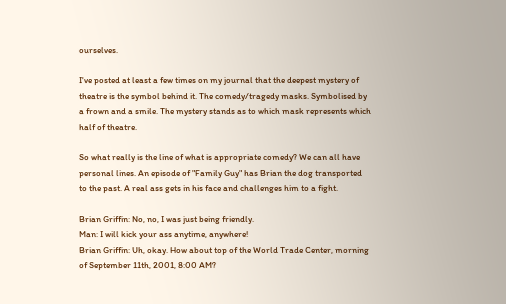ourselves.

I've posted at least a few times on my journal that the deepest mystery of theatre is the symbol behind it. The comedy/tragedy masks. Symbolised by a frown and a smile. The mystery stands as to which mask represents which half of theatre.

So what really is the line of what is appropriate comedy? We can all have personal lines. An episode of "Family Guy" has Brian the dog transported to the past. A real ass gets in his face and challenges him to a fight.

Brian Griffin: No, no, I was just being friendly.
Man: I will kick your ass anytime, anywhere!
Brian Griffin: Uh, okay. How about top of the World Trade Center, morning of September 11th, 2001, 8:00 AM?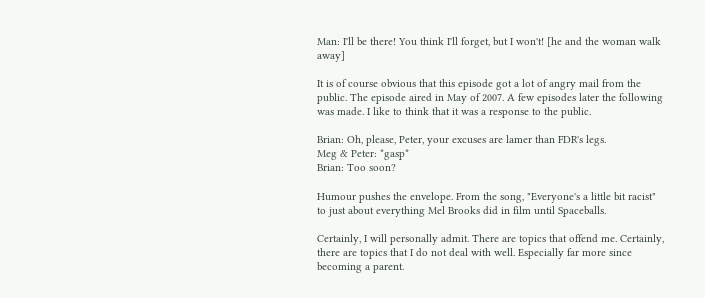Man: I'll be there! You think I'll forget, but I won't! [he and the woman walk away]

It is of course obvious that this episode got a lot of angry mail from the public. The episode aired in May of 2007. A few episodes later the following was made. I like to think that it was a response to the public.

Brian: Oh, please, Peter, your excuses are lamer than FDR's legs.
Meg & Peter: *gasp*
Brian: Too soon?

Humour pushes the envelope. From the song, "Everyone's a little bit racist" to just about everything Mel Brooks did in film until Spaceballs.

Certainly, I will personally admit. There are topics that offend me. Certainly, there are topics that I do not deal with well. Especially far more since becoming a parent.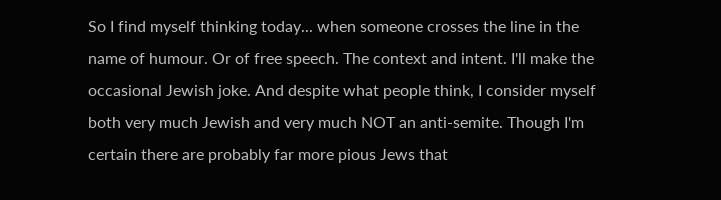So I find myself thinking today... when someone crosses the line in the name of humour. Or of free speech. The context and intent. I'll make the occasional Jewish joke. And despite what people think, I consider myself both very much Jewish and very much NOT an anti-semite. Though I'm certain there are probably far more pious Jews that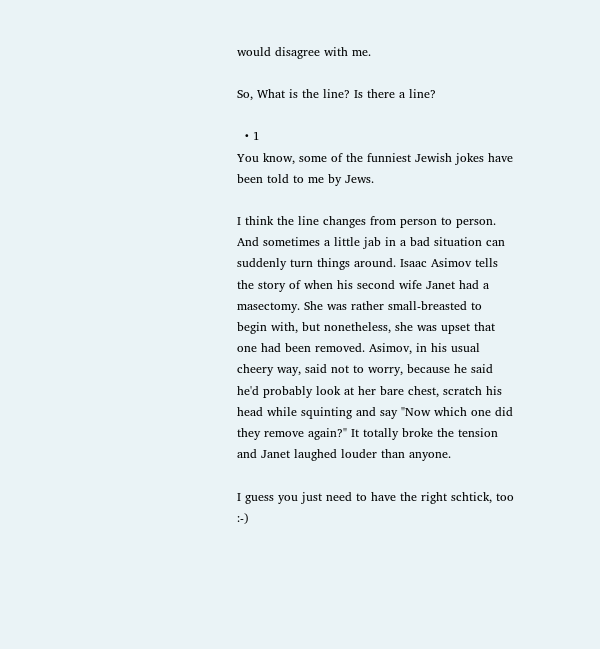would disagree with me.

So, What is the line? Is there a line?

  • 1
You know, some of the funniest Jewish jokes have been told to me by Jews.

I think the line changes from person to person. And sometimes a little jab in a bad situation can suddenly turn things around. Isaac Asimov tells the story of when his second wife Janet had a masectomy. She was rather small-breasted to begin with, but nonetheless, she was upset that one had been removed. Asimov, in his usual cheery way, said not to worry, because he said he'd probably look at her bare chest, scratch his head while squinting and say "Now which one did they remove again?" It totally broke the tension and Janet laughed louder than anyone.

I guess you just need to have the right schtick, too :-)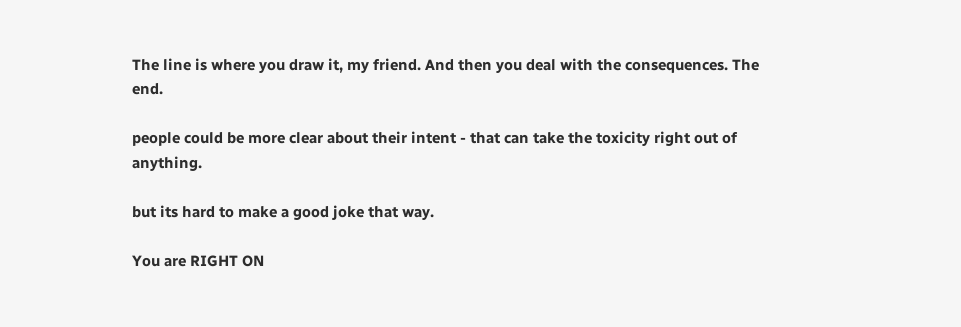The line is where you draw it, my friend. And then you deal with the consequences. The end.

people could be more clear about their intent - that can take the toxicity right out of anything.

but its hard to make a good joke that way.

You are RIGHT ON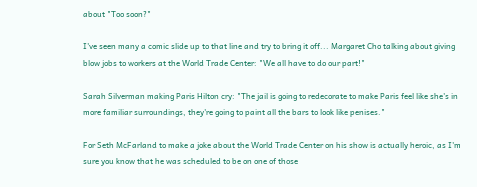about "Too soon?"

I've seen many a comic slide up to that line and try to bring it off... Margaret Cho talking about giving blow jobs to workers at the World Trade Center: "We all have to do our part!"

Sarah Silverman making Paris Hilton cry: "The jail is going to redecorate to make Paris feel like she's in more familiar surroundings, they're going to paint all the bars to look like penises."

For Seth McFarland to make a joke about the World Trade Center on his show is actually heroic, as I'm sure you know that he was scheduled to be on one of those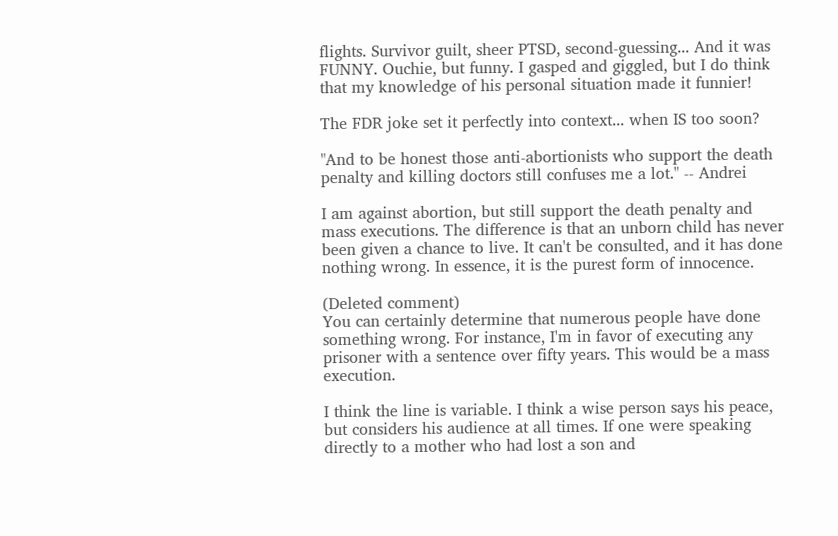flights. Survivor guilt, sheer PTSD, second-guessing... And it was FUNNY. Ouchie, but funny. I gasped and giggled, but I do think that my knowledge of his personal situation made it funnier!

The FDR joke set it perfectly into context... when IS too soon?

"And to be honest those anti-abortionists who support the death penalty and killing doctors still confuses me a lot." -- Andrei

I am against abortion, but still support the death penalty and mass executions. The difference is that an unborn child has never been given a chance to live. It can't be consulted, and it has done nothing wrong. In essence, it is the purest form of innocence.

(Deleted comment)
You can certainly determine that numerous people have done something wrong. For instance, I'm in favor of executing any prisoner with a sentence over fifty years. This would be a mass execution.

I think the line is variable. I think a wise person says his peace, but considers his audience at all times. If one were speaking directly to a mother who had lost a son and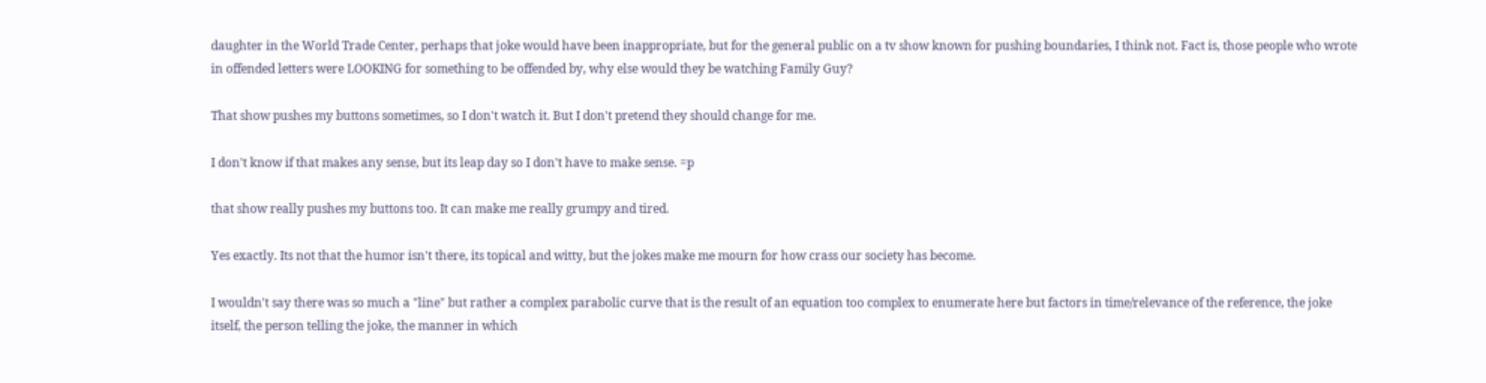daughter in the World Trade Center, perhaps that joke would have been inappropriate, but for the general public on a tv show known for pushing boundaries, I think not. Fact is, those people who wrote in offended letters were LOOKING for something to be offended by, why else would they be watching Family Guy?

That show pushes my buttons sometimes, so I don't watch it. But I don't pretend they should change for me.

I don't know if that makes any sense, but its leap day so I don't have to make sense. =p

that show really pushes my buttons too. It can make me really grumpy and tired.

Yes exactly. Its not that the humor isn't there, its topical and witty, but the jokes make me mourn for how crass our society has become.

I wouldn't say there was so much a "line" but rather a complex parabolic curve that is the result of an equation too complex to enumerate here but factors in time/relevance of the reference, the joke itself, the person telling the joke, the manner in which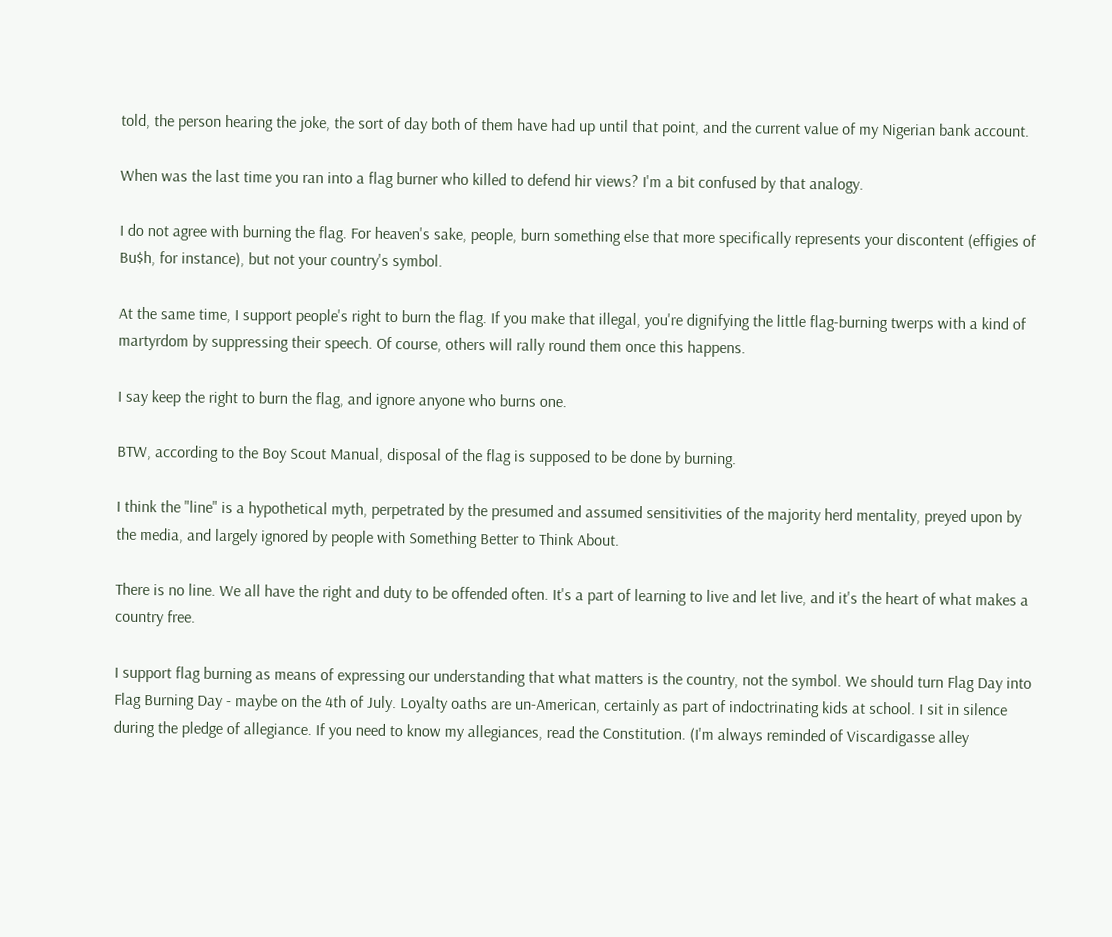told, the person hearing the joke, the sort of day both of them have had up until that point, and the current value of my Nigerian bank account.

When was the last time you ran into a flag burner who killed to defend hir views? I'm a bit confused by that analogy.

I do not agree with burning the flag. For heaven's sake, people, burn something else that more specifically represents your discontent (effigies of Bu$h, for instance), but not your country's symbol.

At the same time, I support people's right to burn the flag. If you make that illegal, you're dignifying the little flag-burning twerps with a kind of martyrdom by suppressing their speech. Of course, others will rally round them once this happens.

I say keep the right to burn the flag, and ignore anyone who burns one.

BTW, according to the Boy Scout Manual, disposal of the flag is supposed to be done by burning.

I think the "line" is a hypothetical myth, perpetrated by the presumed and assumed sensitivities of the majority herd mentality, preyed upon by the media, and largely ignored by people with Something Better to Think About.

There is no line. We all have the right and duty to be offended often. It's a part of learning to live and let live, and it's the heart of what makes a country free.

I support flag burning as means of expressing our understanding that what matters is the country, not the symbol. We should turn Flag Day into Flag Burning Day - maybe on the 4th of July. Loyalty oaths are un-American, certainly as part of indoctrinating kids at school. I sit in silence during the pledge of allegiance. If you need to know my allegiances, read the Constitution. (I'm always reminded of Viscardigasse alley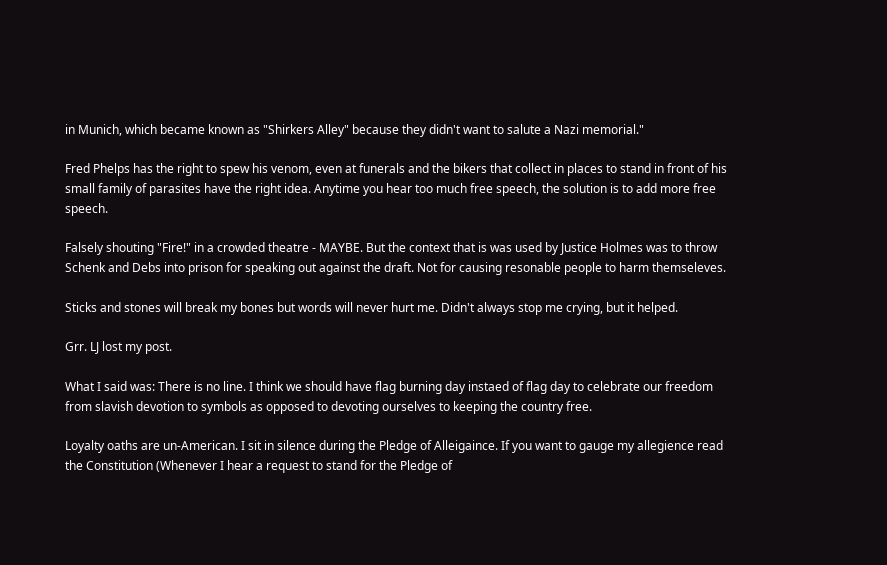in Munich, which became known as "Shirkers Alley" because they didn't want to salute a Nazi memorial."

Fred Phelps has the right to spew his venom, even at funerals and the bikers that collect in places to stand in front of his small family of parasites have the right idea. Anytime you hear too much free speech, the solution is to add more free speech.

Falsely shouting "Fire!" in a crowded theatre - MAYBE. But the context that is was used by Justice Holmes was to throw Schenk and Debs into prison for speaking out against the draft. Not for causing resonable people to harm themseleves.

Sticks and stones will break my bones but words will never hurt me. Didn't always stop me crying, but it helped.

Grr. LJ lost my post.

What I said was: There is no line. I think we should have flag burning day instaed of flag day to celebrate our freedom from slavish devotion to symbols as opposed to devoting ourselves to keeping the country free.

Loyalty oaths are un-American. I sit in silence during the Pledge of Alleigaince. If you want to gauge my allegience read the Constitution (Whenever I hear a request to stand for the Pledge of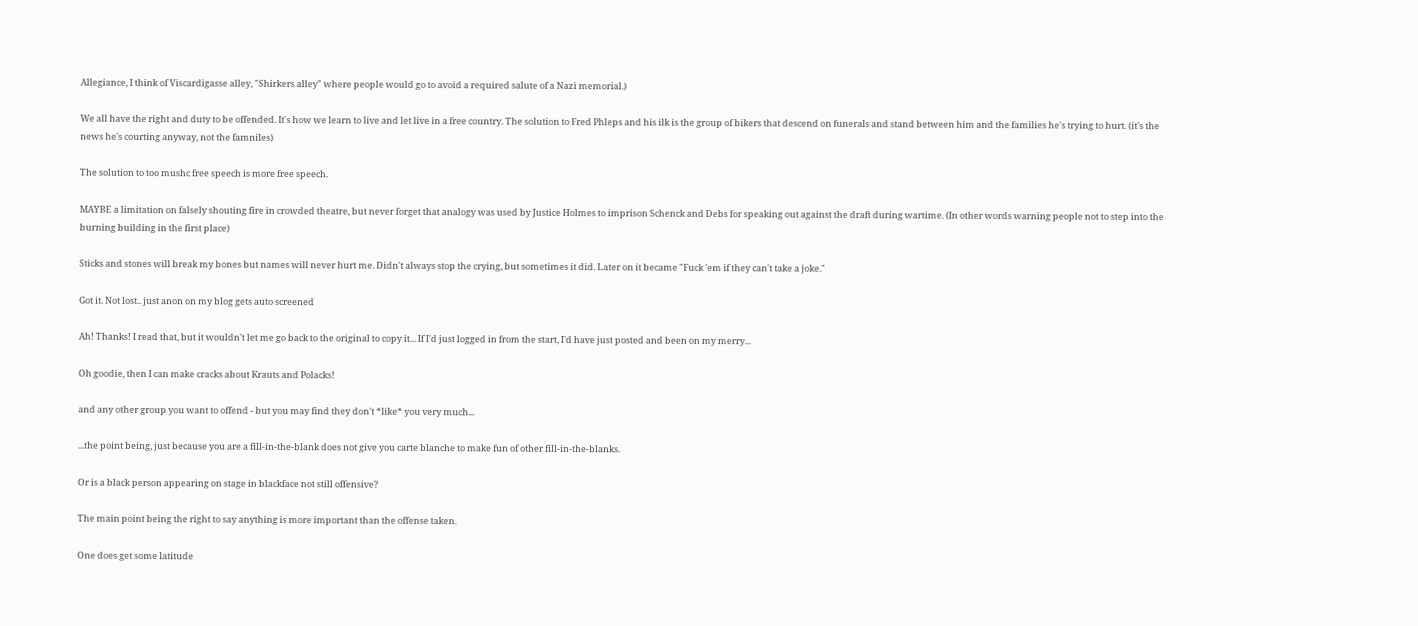Allegiance, I think of Viscardigasse alley, "Shirkers alley" where people would go to avoid a required salute of a Nazi memorial.)

We all have the right and duty to be offended. It's how we learn to live and let live in a free country. The solution to Fred Phleps and his ilk is the group of bikers that descend on funerals and stand between him and the families he's trying to hurt. (it's the news he's courting anyway, not the famniles)

The solution to too mushc free speech is more free speech.

MAYBE a limitation on falsely shouting fire in crowded theatre, but never forget that analogy was used by Justice Holmes to imprison Schenck and Debs for speaking out against the draft during wartime. (In other words warning people not to step into the burning building in the first place)

Sticks and stones will break my bones but names will never hurt me. Didn't always stop the crying, but sometimes it did. Later on it became "Fuck 'em if they can't take a joke."

Got it. Not lost.. just anon on my blog gets auto screened

Ah! Thanks! I read that, but it wouldn't let me go back to the original to copy it... If I'd just logged in from the start, I'd have just posted and been on my merry...

Oh goodie, then I can make cracks about Krauts and Polacks!

and any other group you want to offend - but you may find they don't *like* you very much...

...the point being, just because you are a fill-in-the-blank does not give you carte blanche to make fun of other fill-in-the-blanks.

Or is a black person appearing on stage in blackface not still offensive?

The main point being the right to say anything is more important than the offense taken.

One does get some latitude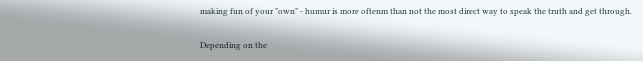making fun of your "own" - humur is more oftenm than not the most direct way to speak the truth and get through.

Depending on the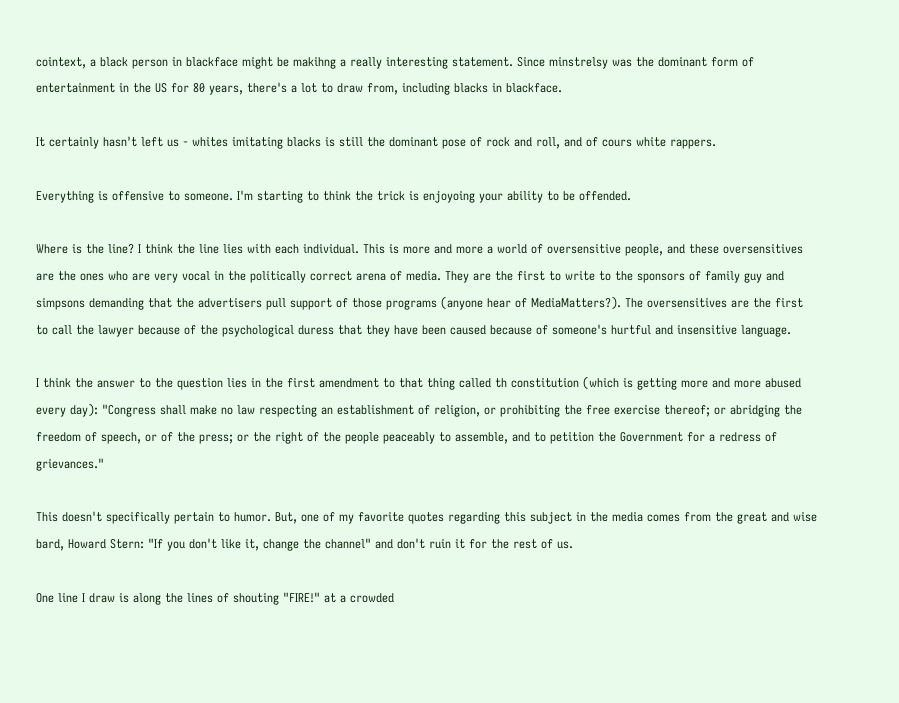cointext, a black person in blackface might be makihng a really interesting statement. Since minstrelsy was the dominant form of entertainment in the US for 80 years, there's a lot to draw from, including blacks in blackface.

It certainly hasn't left us - whites imitating blacks is still the dominant pose of rock and roll, and of cours white rappers.

Everything is offensive to someone. I'm starting to think the trick is enjoyoing your ability to be offended.

Where is the line? I think the line lies with each individual. This is more and more a world of oversensitive people, and these oversensitives are the ones who are very vocal in the politically correct arena of media. They are the first to write to the sponsors of family guy and simpsons demanding that the advertisers pull support of those programs (anyone hear of MediaMatters?). The oversensitives are the first to call the lawyer because of the psychological duress that they have been caused because of someone's hurtful and insensitive language.

I think the answer to the question lies in the first amendment to that thing called th constitution (which is getting more and more abused every day): "Congress shall make no law respecting an establishment of religion, or prohibiting the free exercise thereof; or abridging the freedom of speech, or of the press; or the right of the people peaceably to assemble, and to petition the Government for a redress of grievances."

This doesn't specifically pertain to humor. But, one of my favorite quotes regarding this subject in the media comes from the great and wise bard, Howard Stern: "If you don't like it, change the channel" and don't ruin it for the rest of us.

One line I draw is along the lines of shouting "FIRE!" at a crowded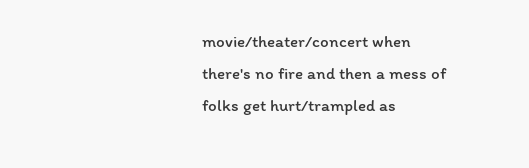movie/theater/concert when there's no fire and then a mess of folks get hurt/trampled as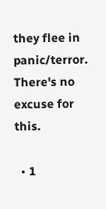they flee in panic/terror. There's no excuse for this.

  • 1